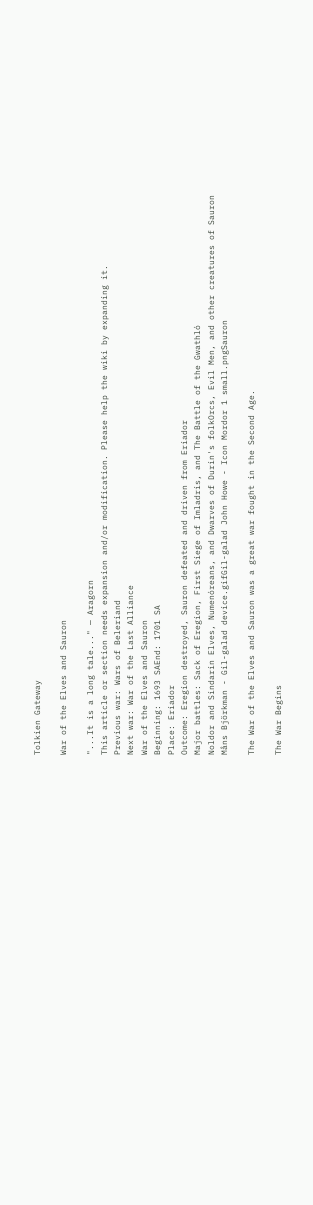Tolkien Gateway

War of the Elves and Sauron

"...It is a long tale..." — Aragorn
This article or section needs expansion and/or modification. Please help the wiki by expanding it.
Previous war: Wars of Beleriand
Next war: War of the Last Alliance
War of the Elves and Sauron
Beginning: 1693 SAEnd: 1701 SA
Place: Eriador
Outcome: Eregion destroyed, Sauron defeated and driven from Eriador
Major battles: Sack of Eregion, First Siege of Imladris, and The Battle of the Gwathló
Noldor and Sindarin Elves, Numenóreans, and Dwarves of Durin's folkOrcs, Evil Men, and other creatures of Sauron
Måns Björkman - Gil-galad device.gifGil-galad John Howe - Icon Mordor 1 small.pngSauron

The War of the Elves and Sauron was a great war fought in the Second Age.

The War Begins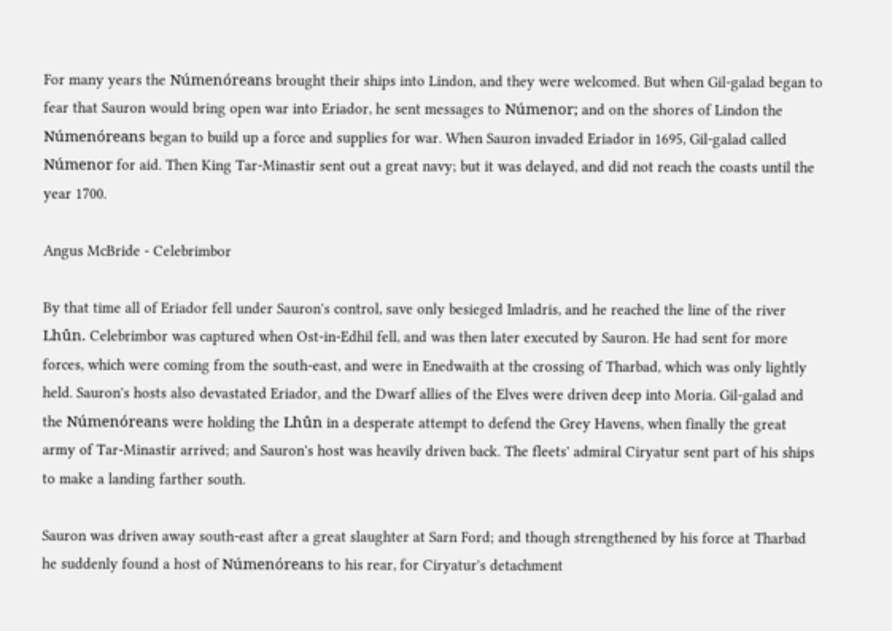For many years the Númenóreans brought their ships into Lindon, and they were welcomed. But when Gil-galad began to fear that Sauron would bring open war into Eriador, he sent messages to Númenor; and on the shores of Lindon the Númenóreans began to build up a force and supplies for war. When Sauron invaded Eriador in 1695, Gil-galad called Númenor for aid. Then King Tar-Minastir sent out a great navy; but it was delayed, and did not reach the coasts until the year 1700.

Angus McBride - Celebrimbor

By that time all of Eriador fell under Sauron's control, save only besieged Imladris, and he reached the line of the river Lhûn. Celebrimbor was captured when Ost-in-Edhil fell, and was then later executed by Sauron. He had sent for more forces, which were coming from the south-east, and were in Enedwaith at the crossing of Tharbad, which was only lightly held. Sauron's hosts also devastated Eriador, and the Dwarf allies of the Elves were driven deep into Moria. Gil-galad and the Númenóreans were holding the Lhûn in a desperate attempt to defend the Grey Havens, when finally the great army of Tar-Minastir arrived; and Sauron's host was heavily driven back. The fleets' admiral Ciryatur sent part of his ships to make a landing farther south.

Sauron was driven away south-east after a great slaughter at Sarn Ford; and though strengthened by his force at Tharbad he suddenly found a host of Númenóreans to his rear, for Ciryatur's detachment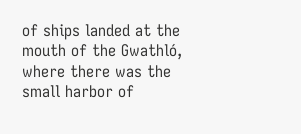of ships landed at the mouth of the Gwathló, where there was the small harbor of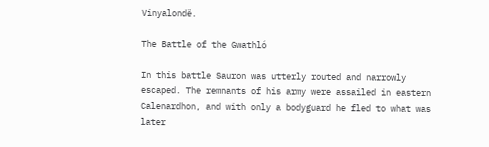Vinyalondë.

The Battle of the Gwathló

In this battle Sauron was utterly routed and narrowly escaped. The remnants of his army were assailed in eastern Calenardhon, and with only a bodyguard he fled to what was later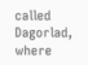called Dagorlad, where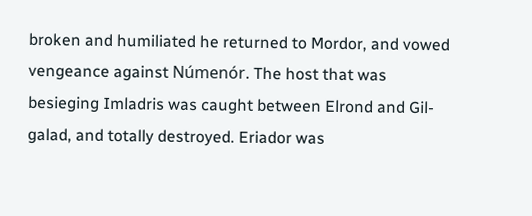broken and humiliated he returned to Mordor, and vowed vengeance against Númenór. The host that was besieging Imladris was caught between Elrond and Gil-galad, and totally destroyed. Eriador was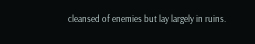cleansed of enemies but lay largely in ruins.